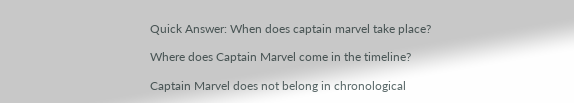Quick Answer: When does captain marvel take place?

Where does Captain Marvel come in the timeline?

Captain Marvel does not belong in chronological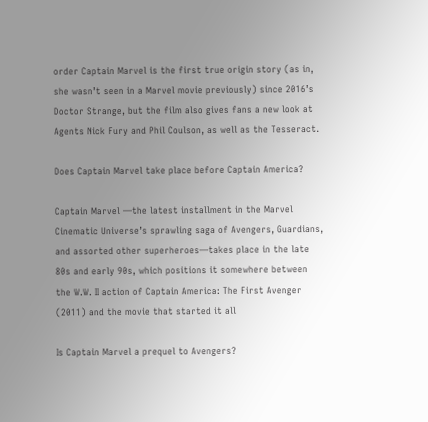order Captain Marvel is the first true origin story (as in, she wasn’t seen in a Marvel movie previously) since 2016’s Doctor Strange, but the film also gives fans a new look at Agents Nick Fury and Phil Coulson, as well as the Tesseract.

Does Captain Marvel take place before Captain America?

Captain Marvel —the latest installment in the Marvel Cinematic Universe’s sprawling saga of Avengers, Guardians, and assorted other superheroes—takes place in the late 80s and early 90s, which positions it somewhere between the W.W. II action of Captain America: The First Avenger (2011) and the movie that started it all

Is Captain Marvel a prequel to Avengers?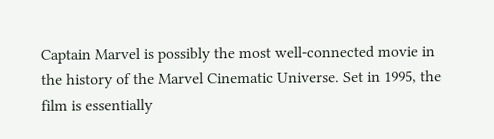Captain Marvel is possibly the most well-connected movie in the history of the Marvel Cinematic Universe. Set in 1995, the film is essentially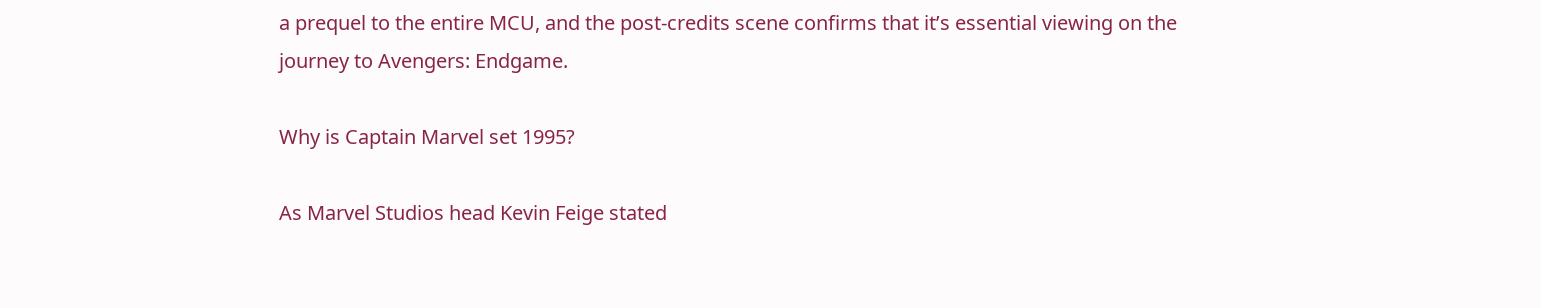a prequel to the entire MCU, and the post-credits scene confirms that it’s essential viewing on the journey to Avengers: Endgame.

Why is Captain Marvel set 1995?

As Marvel Studios head Kevin Feige stated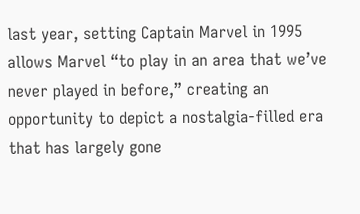last year, setting Captain Marvel in 1995 allows Marvel “to play in an area that we’ve never played in before,” creating an opportunity to depict a nostalgia-filled era that has largely gone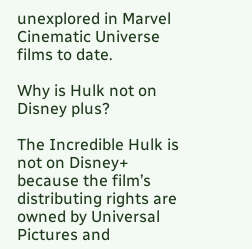unexplored in Marvel Cinematic Universe films to date.

Why is Hulk not on Disney plus?

The Incredible Hulk is not on Disney+ because the film’s distributing rights are owned by Universal Pictures and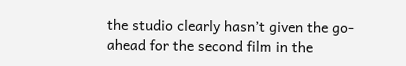the studio clearly hasn’t given the go-ahead for the second film in the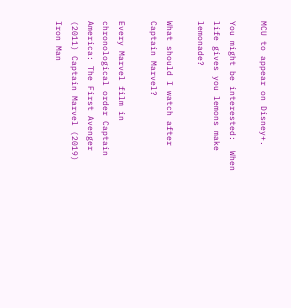MCU to appear on Disney+.

You might be interested:  When life gives you lemons make lemonade?

What should I watch after Captain Marvel?

Every Marvel film in chronological order Captain America: The First Avenger (2011) Captain Marvel (2019) Iron Man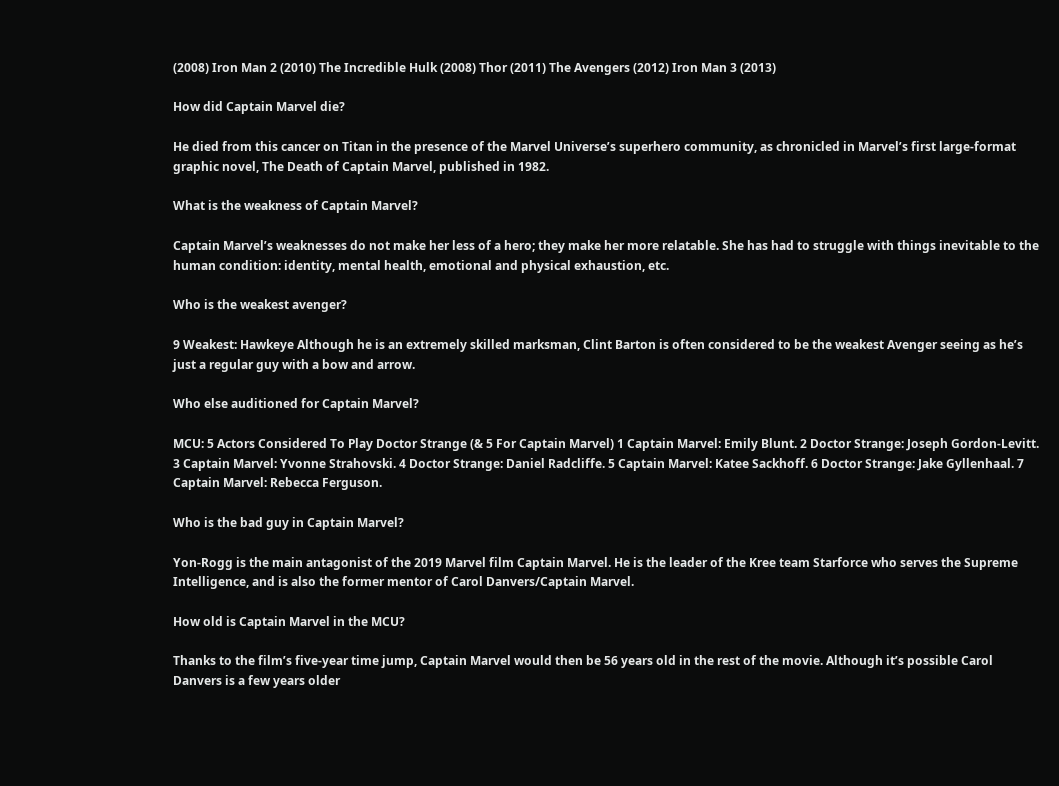(2008) Iron Man 2 (2010) The Incredible Hulk (2008) Thor (2011) The Avengers (2012) Iron Man 3 (2013)

How did Captain Marvel die?

He died from this cancer on Titan in the presence of the Marvel Universe’s superhero community, as chronicled in Marvel’s first large-format graphic novel, The Death of Captain Marvel, published in 1982.

What is the weakness of Captain Marvel?

Captain Marvel’s weaknesses do not make her less of a hero; they make her more relatable. She has had to struggle with things inevitable to the human condition: identity, mental health, emotional and physical exhaustion, etc.

Who is the weakest avenger?

9 Weakest: Hawkeye Although he is an extremely skilled marksman, Clint Barton is often considered to be the weakest Avenger seeing as he’s just a regular guy with a bow and arrow.

Who else auditioned for Captain Marvel?

MCU: 5 Actors Considered To Play Doctor Strange (& 5 For Captain Marvel) 1 Captain Marvel: Emily Blunt. 2 Doctor Strange: Joseph Gordon-Levitt. 3 Captain Marvel: Yvonne Strahovski. 4 Doctor Strange: Daniel Radcliffe. 5 Captain Marvel: Katee Sackhoff. 6 Doctor Strange: Jake Gyllenhaal. 7 Captain Marvel: Rebecca Ferguson.

Who is the bad guy in Captain Marvel?

Yon-Rogg is the main antagonist of the 2019 Marvel film Captain Marvel. He is the leader of the Kree team Starforce who serves the Supreme Intelligence, and is also the former mentor of Carol Danvers/Captain Marvel.

How old is Captain Marvel in the MCU?

Thanks to the film’s five-year time jump, Captain Marvel would then be 56 years old in the rest of the movie. Although it’s possible Carol Danvers is a few years older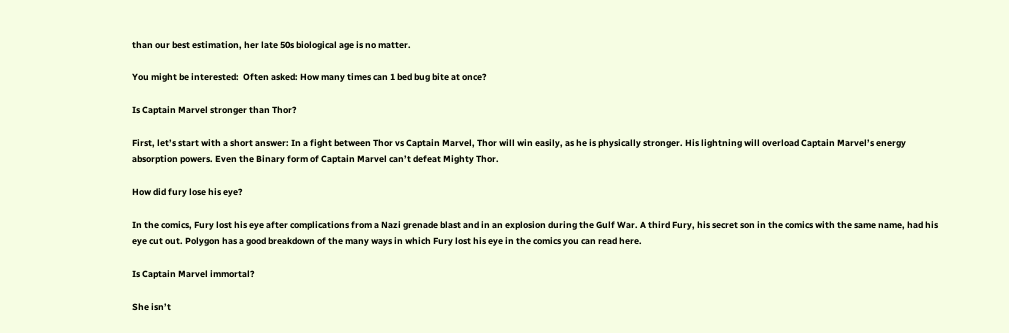than our best estimation, her late 50s biological age is no matter.

You might be interested:  Often asked: How many times can 1 bed bug bite at once?

Is Captain Marvel stronger than Thor?

First, let’s start with a short answer: In a fight between Thor vs Captain Marvel, Thor will win easily, as he is physically stronger. His lightning will overload Captain Marvel’s energy absorption powers. Even the Binary form of Captain Marvel can’t defeat Mighty Thor.

How did fury lose his eye?

In the comics, Fury lost his eye after complications from a Nazi grenade blast and in an explosion during the Gulf War. A third Fury, his secret son in the comics with the same name, had his eye cut out. Polygon has a good breakdown of the many ways in which Fury lost his eye in the comics you can read here.

Is Captain Marvel immortal?

She isn’t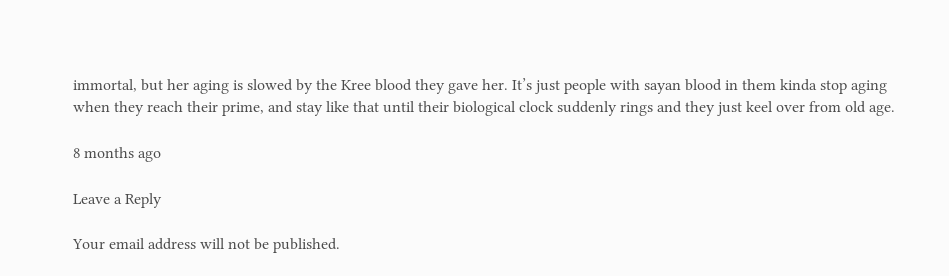immortal, but her aging is slowed by the Kree blood they gave her. It’s just people with sayan blood in them kinda stop aging when they reach their prime, and stay like that until their biological clock suddenly rings and they just keel over from old age.

8 months ago

Leave a Reply

Your email address will not be published.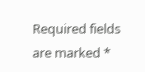Required fields are marked *